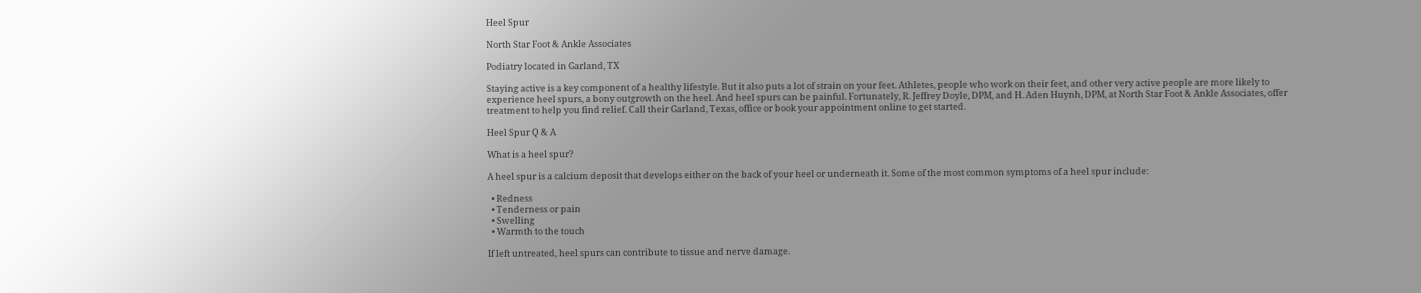Heel Spur

North Star Foot & Ankle Associates

Podiatry located in Garland, TX

Staying active is a key component of a healthy lifestyle. But it also puts a lot of strain on your feet. Athletes, people who work on their feet, and other very active people are more likely to experience heel spurs, a bony outgrowth on the heel. And heel spurs can be painful. Fortunately, R. Jeffrey Doyle, DPM, and H. Aden Huynh, DPM, at North Star Foot & Ankle Associates, offer treatment to help you find relief. Call their Garland, Texas, office or book your appointment online to get started.

Heel Spur Q & A

What is a heel spur?

A heel spur is a calcium deposit that develops either on the back of your heel or underneath it. Some of the most common symptoms of a heel spur include:

  • Redness
  • Tenderness or pain
  • Swelling
  • Warmth to the touch

If left untreated, heel spurs can contribute to tissue and nerve damage.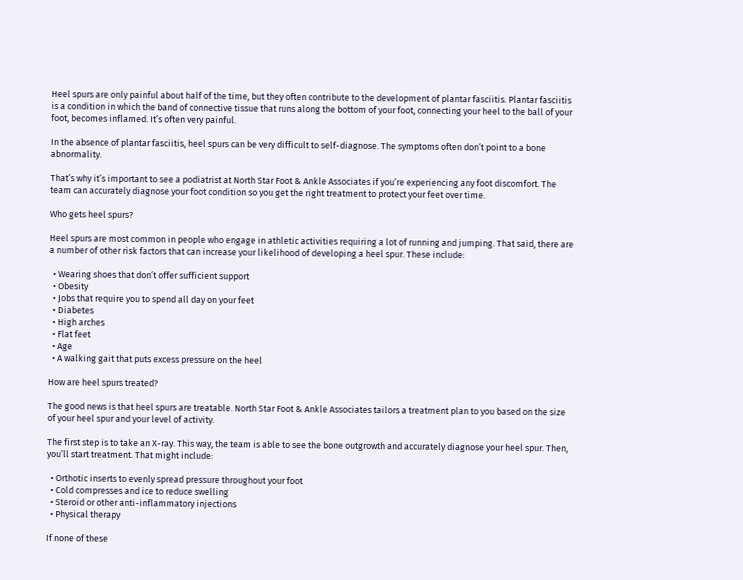Heel spurs are only painful about half of the time, but they often contribute to the development of plantar fasciitis. Plantar fasciitis is a condition in which the band of connective tissue that runs along the bottom of your foot, connecting your heel to the ball of your foot, becomes inflamed. It’s often very painful.

In the absence of plantar fasciitis, heel spurs can be very difficult to self-diagnose. The symptoms often don’t point to a bone abnormality.

That’s why it’s important to see a podiatrist at North Star Foot & Ankle Associates if you’re experiencing any foot discomfort. The team can accurately diagnose your foot condition so you get the right treatment to protect your feet over time.

Who gets heel spurs?

Heel spurs are most common in people who engage in athletic activities requiring a lot of running and jumping. That said, there are a number of other risk factors that can increase your likelihood of developing a heel spur. These include:

  • Wearing shoes that don’t offer sufficient support
  • Obesity
  • Jobs that require you to spend all day on your feet
  • Diabetes
  • High arches
  • Flat feet
  • Age
  • A walking gait that puts excess pressure on the heel

How are heel spurs treated?

The good news is that heel spurs are treatable. North Star Foot & Ankle Associates tailors a treatment plan to you based on the size of your heel spur and your level of activity.

The first step is to take an X-ray. This way, the team is able to see the bone outgrowth and accurately diagnose your heel spur. Then, you’ll start treatment. That might include:

  • Orthotic inserts to evenly spread pressure throughout your foot
  • Cold compresses and ice to reduce swelling
  • Steroid or other anti-inflammatory injections
  • Physical therapy

If none of these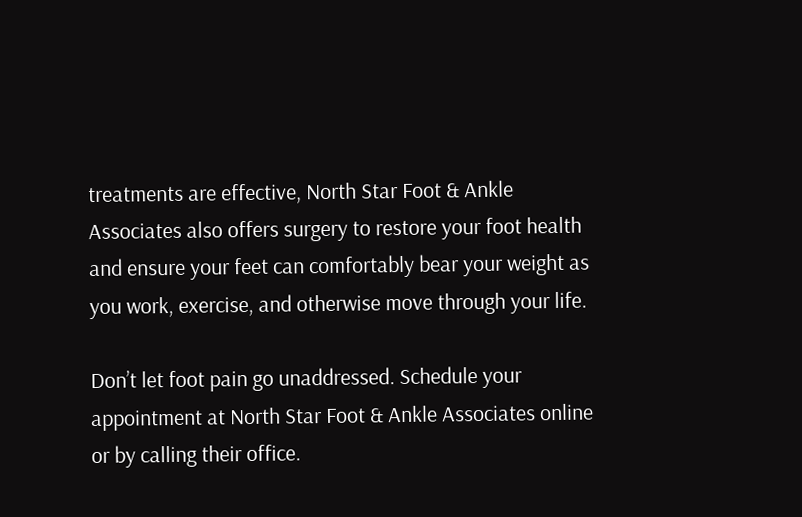treatments are effective, North Star Foot & Ankle Associates also offers surgery to restore your foot health and ensure your feet can comfortably bear your weight as you work, exercise, and otherwise move through your life.

Don’t let foot pain go unaddressed. Schedule your appointment at North Star Foot & Ankle Associates online or by calling their office.